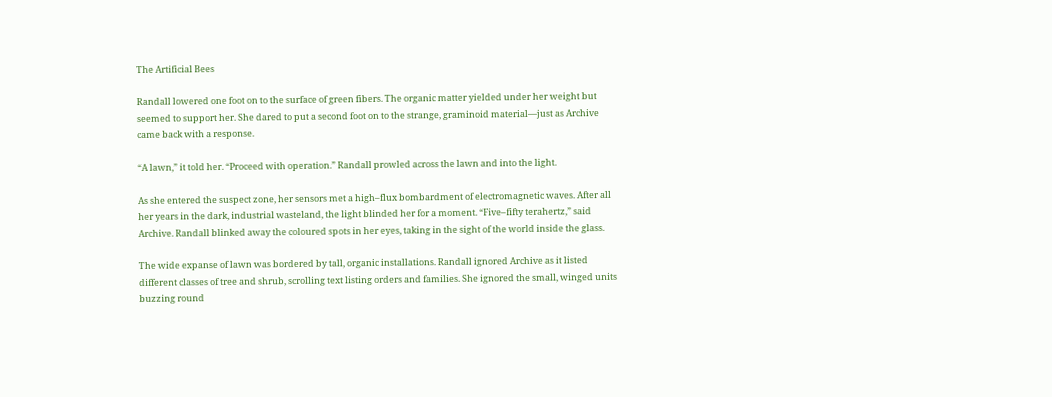The Artificial Bees

Randall lowered one foot on to the surface of green fibers. The organic matter yielded under her weight but seemed to support her. She dared to put a second foot on to the strange, graminoid material—just as Archive came back with a response.

“A lawn,” it told her. “Proceed with operation.” Randall prowled across the lawn and into the light.

As she entered the suspect zone, her sensors met a high–flux bombardment of electromagnetic waves. After all her years in the dark, industrial wasteland, the light blinded her for a moment. “Five–fifty terahertz,” said Archive. Randall blinked away the coloured spots in her eyes, taking in the sight of the world inside the glass.

The wide expanse of lawn was bordered by tall, organic installations. Randall ignored Archive as it listed different classes of tree and shrub, scrolling text listing orders and families. She ignored the small, winged units buzzing round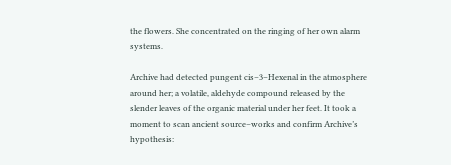the flowers. She concentrated on the ringing of her own alarm systems.

Archive had detected pungent cis–3–Hexenal in the atmosphere around her; a volatile, aldehyde compound released by the slender leaves of the organic material under her feet. It took a moment to scan ancient source–works and confirm Archive’s hypothesis: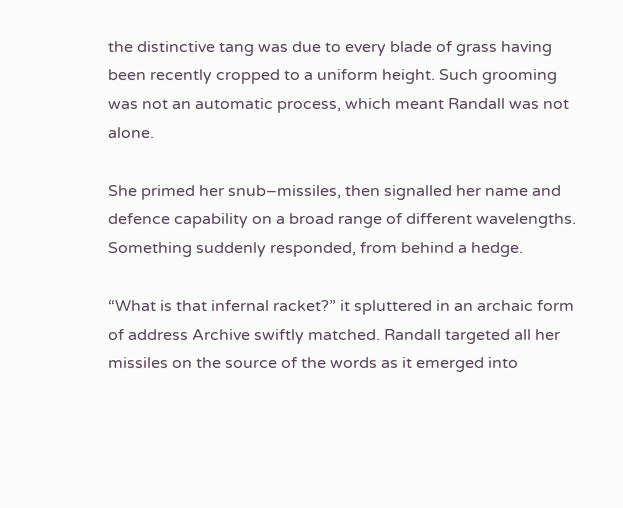the distinctive tang was due to every blade of grass having been recently cropped to a uniform height. Such grooming was not an automatic process, which meant Randall was not alone.

She primed her snub–missiles, then signalled her name and defence capability on a broad range of different wavelengths. Something suddenly responded, from behind a hedge.

“What is that infernal racket?” it spluttered in an archaic form of address Archive swiftly matched. Randall targeted all her missiles on the source of the words as it emerged into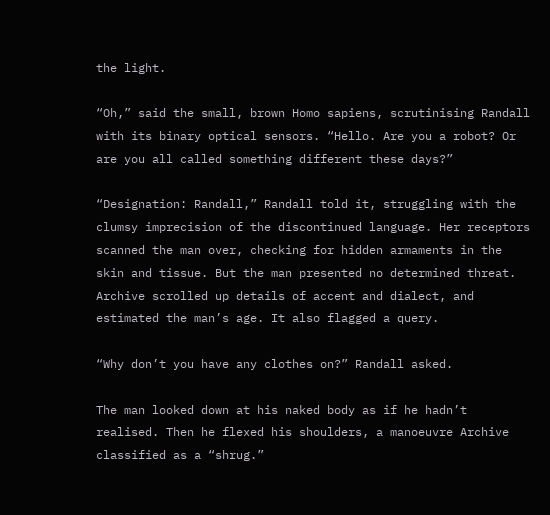the light.

“Oh,” said the small, brown Homo sapiens, scrutinising Randall with its binary optical sensors. “Hello. Are you a robot? Or are you all called something different these days?”

“Designation: Randall,” Randall told it, struggling with the clumsy imprecision of the discontinued language. Her receptors scanned the man over, checking for hidden armaments in the skin and tissue. But the man presented no determined threat. Archive scrolled up details of accent and dialect, and estimated the man’s age. It also flagged a query.

“Why don’t you have any clothes on?” Randall asked.

The man looked down at his naked body as if he hadn’t realised. Then he flexed his shoulders, a manoeuvre Archive classified as a “shrug.”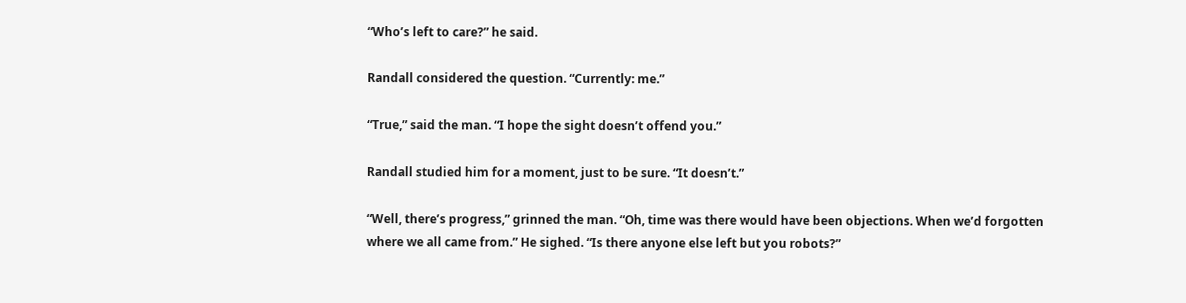“Who’s left to care?” he said.

Randall considered the question. “Currently: me.”

“True,” said the man. “I hope the sight doesn’t offend you.”

Randall studied him for a moment, just to be sure. “It doesn’t.”

“Well, there’s progress,” grinned the man. “Oh, time was there would have been objections. When we’d forgotten where we all came from.” He sighed. “Is there anyone else left but you robots?”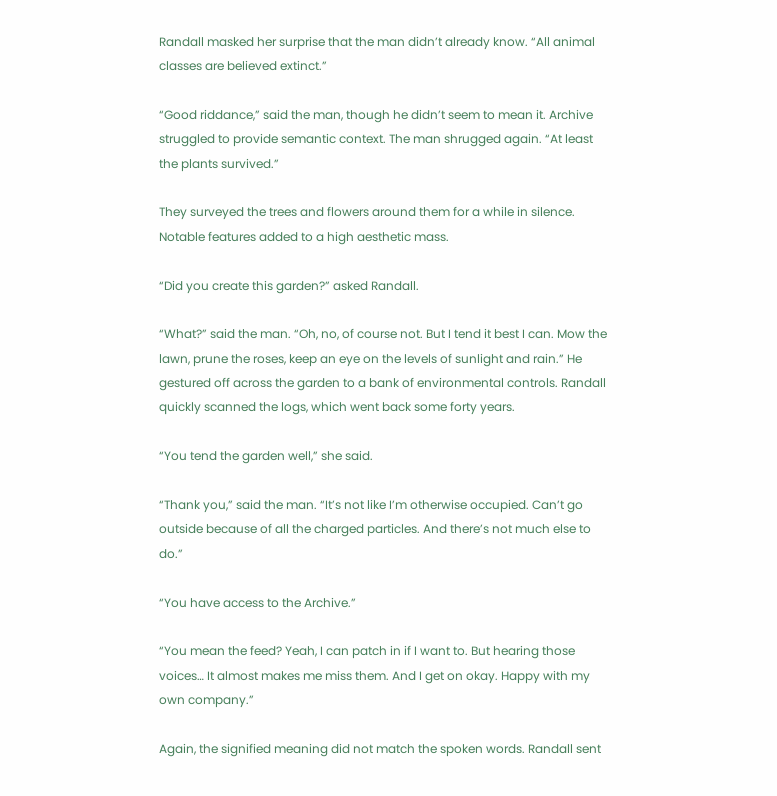Randall masked her surprise that the man didn’t already know. “All animal classes are believed extinct.”

“Good riddance,” said the man, though he didn’t seem to mean it. Archive struggled to provide semantic context. The man shrugged again. “At least the plants survived.”

They surveyed the trees and flowers around them for a while in silence. Notable features added to a high aesthetic mass.

“Did you create this garden?” asked Randall.

“What?” said the man. “Oh, no, of course not. But I tend it best I can. Mow the lawn, prune the roses, keep an eye on the levels of sunlight and rain.” He gestured off across the garden to a bank of environmental controls. Randall quickly scanned the logs, which went back some forty years.

“You tend the garden well,” she said.

“Thank you,” said the man. “It’s not like I’m otherwise occupied. Can’t go outside because of all the charged particles. And there’s not much else to do.”

“You have access to the Archive.”

“You mean the feed? Yeah, I can patch in if I want to. But hearing those voices… It almost makes me miss them. And I get on okay. Happy with my own company.”

Again, the signified meaning did not match the spoken words. Randall sent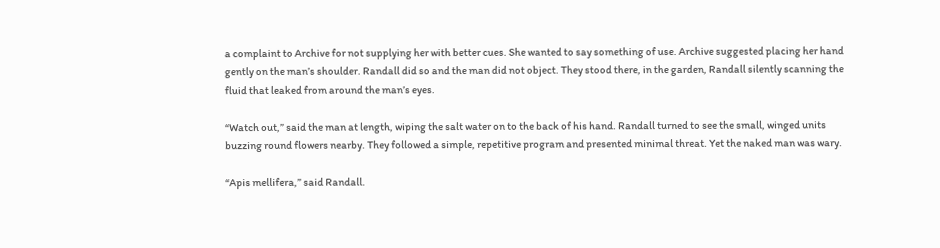a complaint to Archive for not supplying her with better cues. She wanted to say something of use. Archive suggested placing her hand gently on the man’s shoulder. Randall did so and the man did not object. They stood there, in the garden, Randall silently scanning the fluid that leaked from around the man’s eyes.

“Watch out,” said the man at length, wiping the salt water on to the back of his hand. Randall turned to see the small, winged units buzzing round flowers nearby. They followed a simple, repetitive program and presented minimal threat. Yet the naked man was wary.

“Apis mellifera,” said Randall.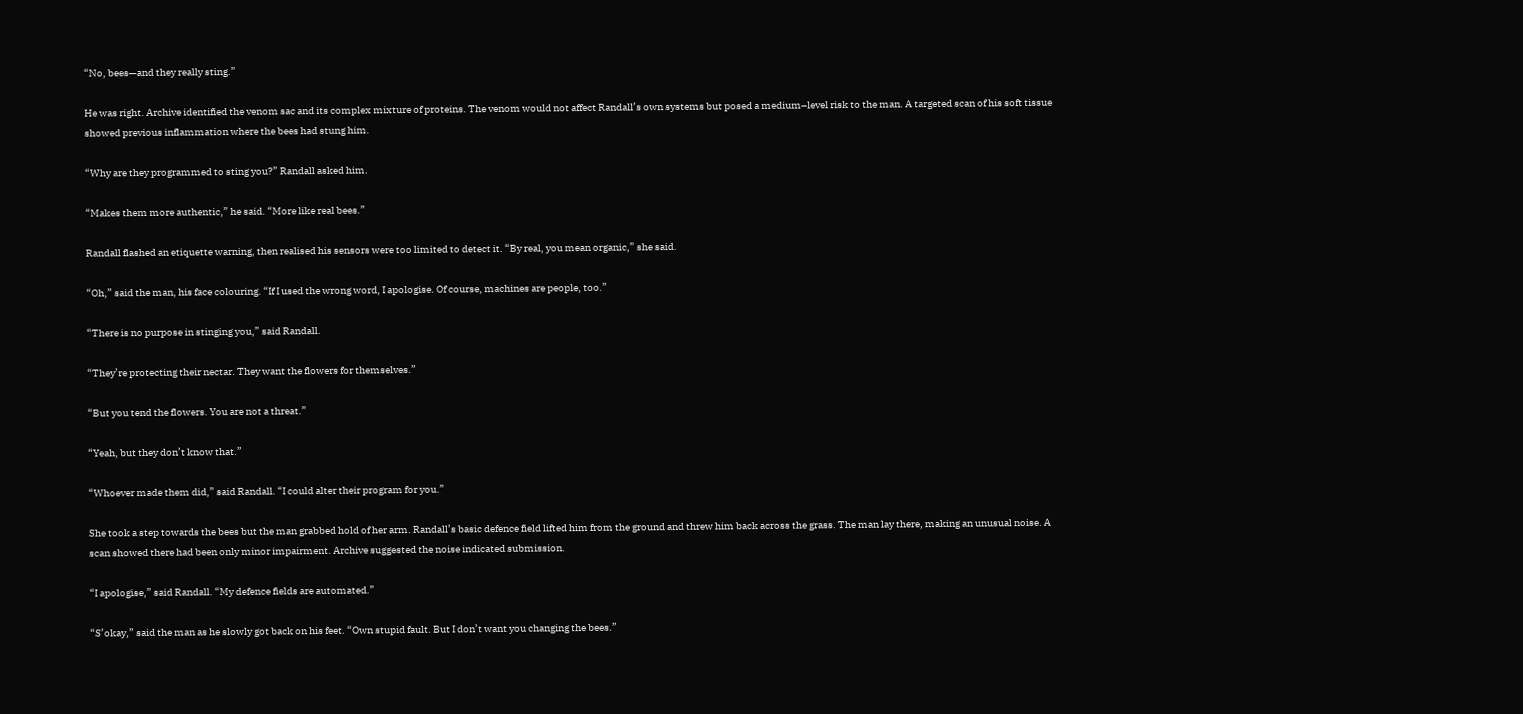“No, bees—and they really sting.”

He was right. Archive identified the venom sac and its complex mixture of proteins. The venom would not affect Randall’s own systems but posed a medium–level risk to the man. A targeted scan of his soft tissue showed previous inflammation where the bees had stung him.

“Why are they programmed to sting you?” Randall asked him.

“Makes them more authentic,” he said. “More like real bees.”

Randall flashed an etiquette warning, then realised his sensors were too limited to detect it. “By real, you mean organic,” she said.

“Oh,” said the man, his face colouring. “If I used the wrong word, I apologise. Of course, machines are people, too.”

“There is no purpose in stinging you,” said Randall.

“They’re protecting their nectar. They want the flowers for themselves.”

“But you tend the flowers. You are not a threat.”

“Yeah, but they don’t know that.”

“Whoever made them did,” said Randall. “I could alter their program for you.”

She took a step towards the bees but the man grabbed hold of her arm. Randall’s basic defence field lifted him from the ground and threw him back across the grass. The man lay there, making an unusual noise. A scan showed there had been only minor impairment. Archive suggested the noise indicated submission.

“I apologise,” said Randall. “My defence fields are automated.”

“S’okay,” said the man as he slowly got back on his feet. “Own stupid fault. But I don’t want you changing the bees.”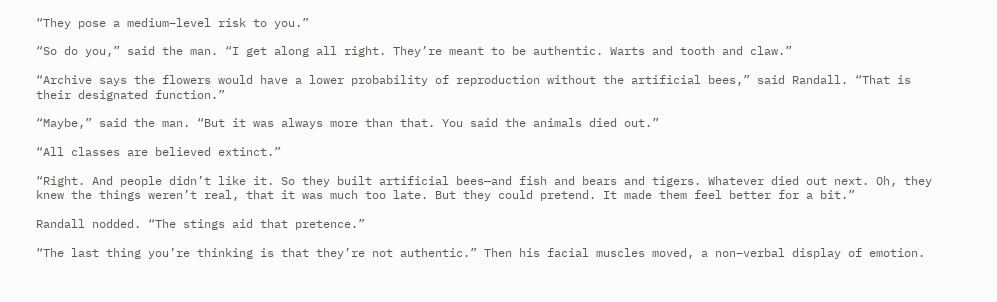“They pose a medium–level risk to you.”

“So do you,” said the man. “I get along all right. They’re meant to be authentic. Warts and tooth and claw.”

“Archive says the flowers would have a lower probability of reproduction without the artificial bees,” said Randall. “That is their designated function.”

“Maybe,” said the man. “But it was always more than that. You said the animals died out.”

“All classes are believed extinct.”

“Right. And people didn’t like it. So they built artificial bees—and fish and bears and tigers. Whatever died out next. Oh, they knew the things weren’t real, that it was much too late. But they could pretend. It made them feel better for a bit.”

Randall nodded. “The stings aid that pretence.”

“The last thing you’re thinking is that they’re not authentic.” Then his facial muscles moved, a non–verbal display of emotion.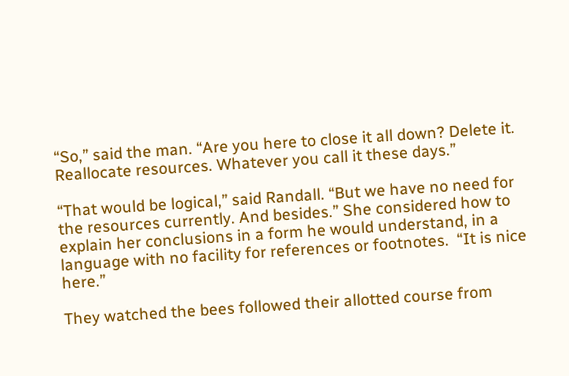“So,” said the man. “Are you here to close it all down? Delete it. Reallocate resources. Whatever you call it these days.”

“That would be logical,” said Randall. “But we have no need for the resources currently. And besides.” She considered how to explain her conclusions in a form he would understand, in a language with no facility for references or footnotes.  “It is nice here.”

They watched the bees followed their allotted course from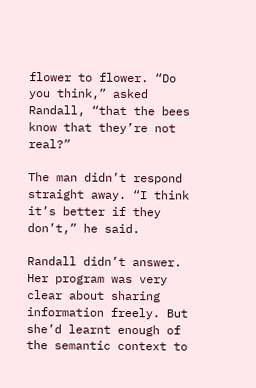flower to flower. “Do you think,” asked Randall, “that the bees know that they’re not real?”

The man didn’t respond straight away. “I think it’s better if they don’t,” he said.

Randall didn’t answer. Her program was very clear about sharing information freely. But she’d learnt enough of the semantic context to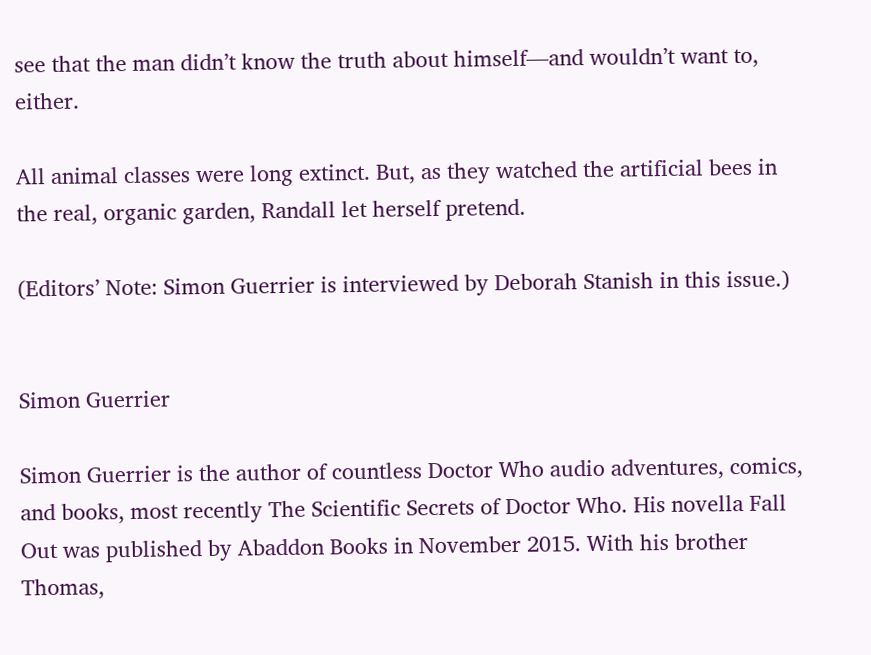see that the man didn’t know the truth about himself—and wouldn’t want to, either.

All animal classes were long extinct. But, as they watched the artificial bees in the real, organic garden, Randall let herself pretend.

(Editors’ Note: Simon Guerrier is interviewed by Deborah Stanish in this issue.)


Simon Guerrier

Simon Guerrier is the author of countless Doctor Who audio adventures, comics, and books, most recently The Scientific Secrets of Doctor Who. His novella Fall Out was published by Abaddon Books in November 2015. With his brother Thomas,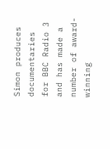Simon produces documentaries for BBC Radio 3 and has made a number of award-winning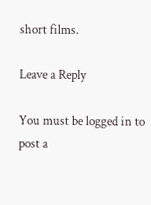short films.

Leave a Reply

You must be logged in to post a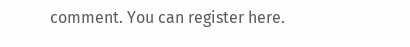comment. You can register here.